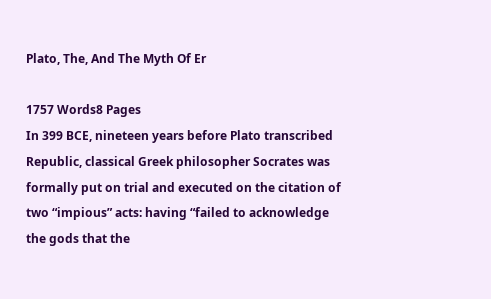Plato, The, And The Myth Of Er

1757 Words8 Pages
In 399 BCE, nineteen years before Plato transcribed Republic, classical Greek philosopher Socrates was formally put on trial and executed on the citation of two “impious” acts: having “failed to acknowledge the gods that the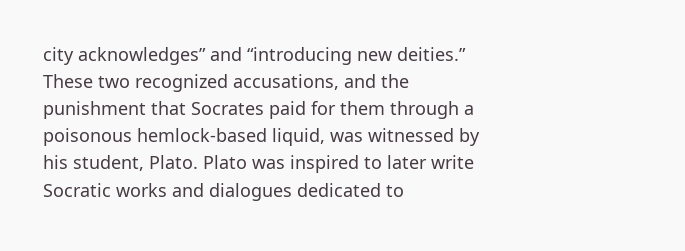city acknowledges” and “introducing new deities.” These two recognized accusations, and the punishment that Socrates paid for them through a poisonous hemlock-based liquid, was witnessed by his student, Plato. Plato was inspired to later write Socratic works and dialogues dedicated to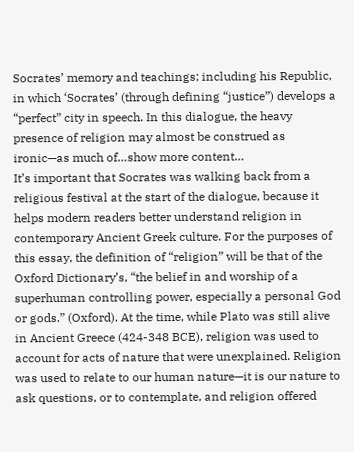Socrates’ memory and teachings; including his Republic, in which ‘Socrates’ (through defining “justice”) develops a “perfect” city in speech. In this dialogue, the heavy presence of religion may almost be construed as ironic—as much of…show more content…
It’s important that Socrates was walking back from a religious festival at the start of the dialogue, because it helps modern readers better understand religion in contemporary Ancient Greek culture. For the purposes of this essay, the definition of “religion” will be that of the Oxford Dictionary’s, “the belief in and worship of a superhuman controlling power, especially a personal God or gods.” (Oxford). At the time, while Plato was still alive in Ancient Greece (424-348 BCE), religion was used to account for acts of nature that were unexplained. Religion was used to relate to our human nature—it is our nature to ask questions, or to contemplate, and religion offered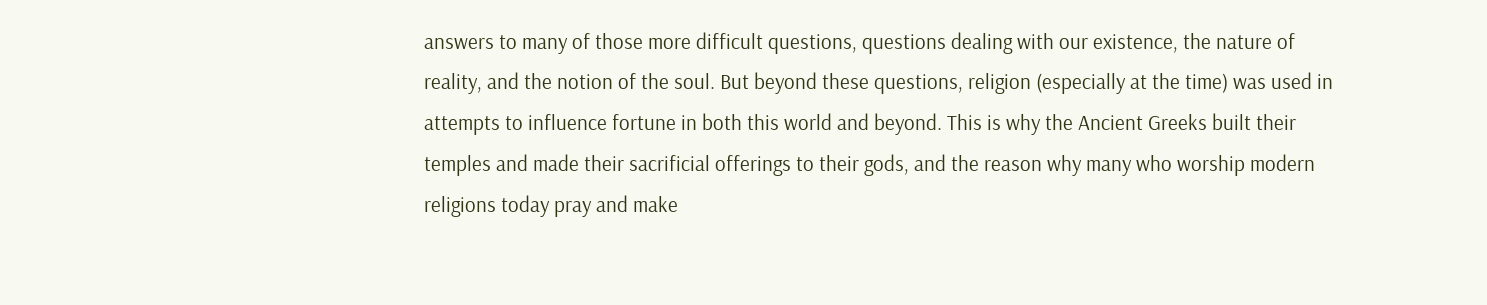answers to many of those more difficult questions, questions dealing with our existence, the nature of reality, and the notion of the soul. But beyond these questions, religion (especially at the time) was used in attempts to influence fortune in both this world and beyond. This is why the Ancient Greeks built their temples and made their sacrificial offerings to their gods, and the reason why many who worship modern religions today pray and make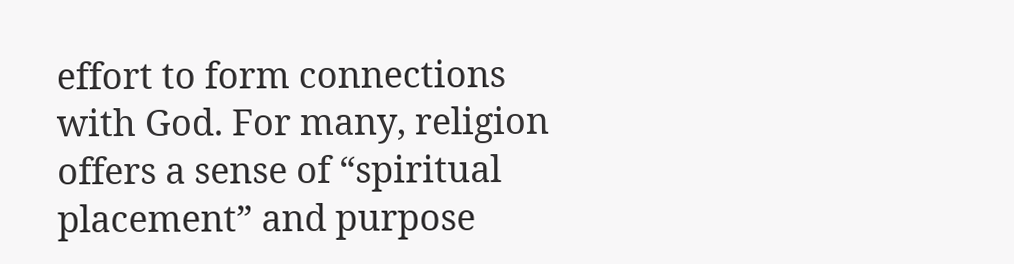effort to form connections with God. For many, religion offers a sense of “spiritual placement” and purpose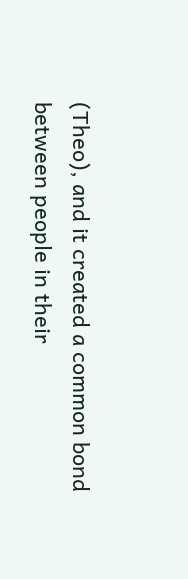(Theo), and it created a common bond between people in their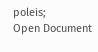poleis;
Open Document